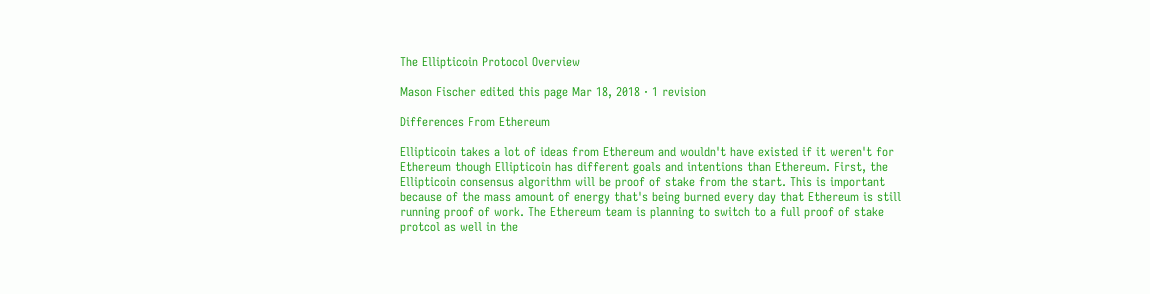The Ellipticoin Protocol Overview

Mason Fischer edited this page Mar 18, 2018 · 1 revision

Differences From Ethereum

Ellipticoin takes a lot of ideas from Ethereum and wouldn't have existed if it weren't for Ethereum though Ellipticoin has different goals and intentions than Ethereum. First, the Ellipticoin consensus algorithm will be proof of stake from the start. This is important because of the mass amount of energy that's being burned every day that Ethereum is still running proof of work. The Ethereum team is planning to switch to a full proof of stake protcol as well in the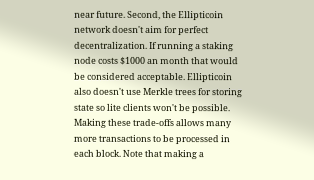near future. Second, the Ellipticoin network doesn't aim for perfect decentralization. If running a staking node costs $1000 an month that would be considered acceptable. Ellipticoin also doesn't use Merkle trees for storing state so lite clients won't be possible. Making these trade-offs allows many more transactions to be processed in each block. Note that making a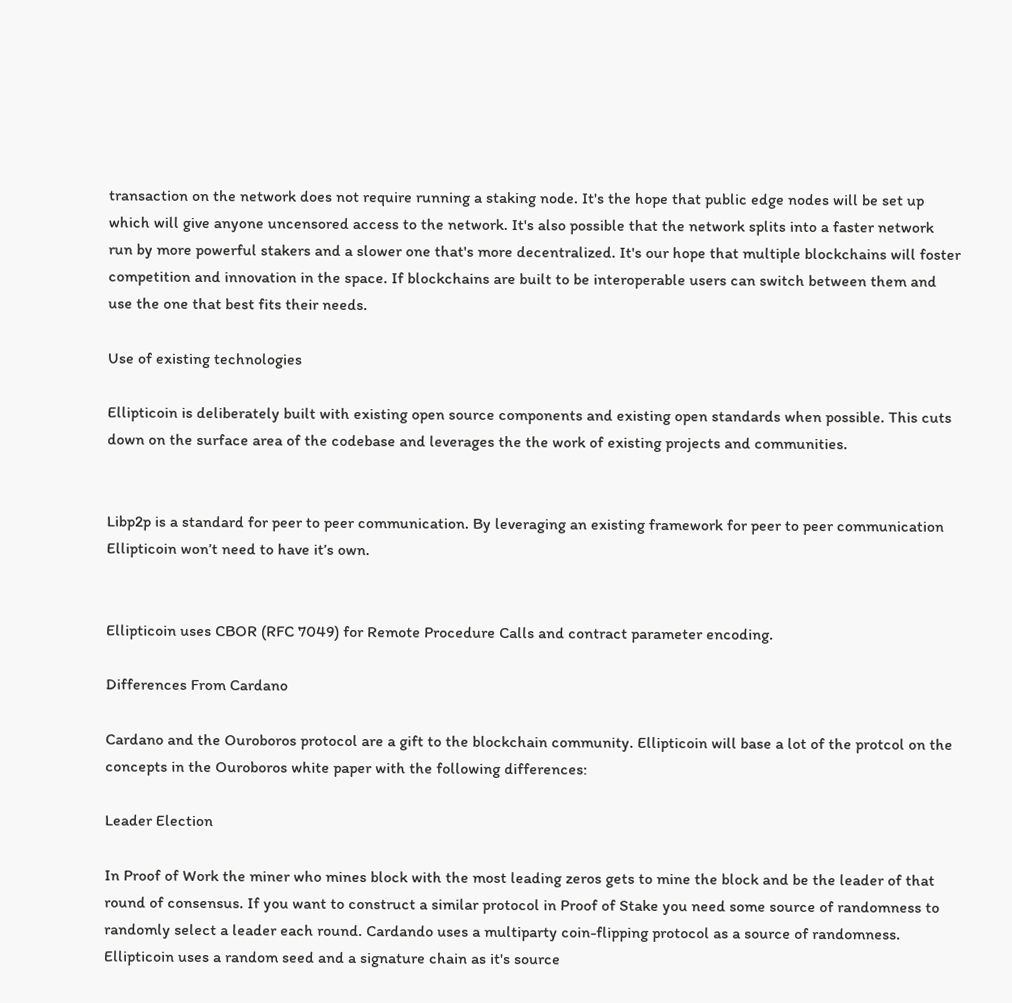transaction on the network does not require running a staking node. It's the hope that public edge nodes will be set up which will give anyone uncensored access to the network. It's also possible that the network splits into a faster network run by more powerful stakers and a slower one that's more decentralized. It's our hope that multiple blockchains will foster competition and innovation in the space. If blockchains are built to be interoperable users can switch between them and use the one that best fits their needs.

Use of existing technologies

Ellipticoin is deliberately built with existing open source components and existing open standards when possible. This cuts down on the surface area of the codebase and leverages the the work of existing projects and communities.


Libp2p is a standard for peer to peer communication. By leveraging an existing framework for peer to peer communication Ellipticoin won’t need to have it’s own.


Ellipticoin uses CBOR (RFC 7049) for Remote Procedure Calls and contract parameter encoding.

Differences From Cardano

Cardano and the Ouroboros protocol are a gift to the blockchain community. Ellipticoin will base a lot of the protcol on the concepts in the Ouroboros white paper with the following differences:

Leader Election

In Proof of Work the miner who mines block with the most leading zeros gets to mine the block and be the leader of that round of consensus. If you want to construct a similar protocol in Proof of Stake you need some source of randomness to randomly select a leader each round. Cardando uses a multiparty coin-flipping protocol as a source of randomness. Ellipticoin uses a random seed and a signature chain as it's source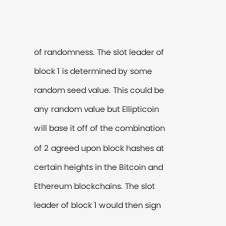of randomness. The slot leader of block 1 is determined by some random seed value. This could be any random value but Ellipticoin will base it off of the combination of 2 agreed upon block hashes at certain heights in the Bitcoin and Ethereum blockchains. The slot leader of block 1 would then sign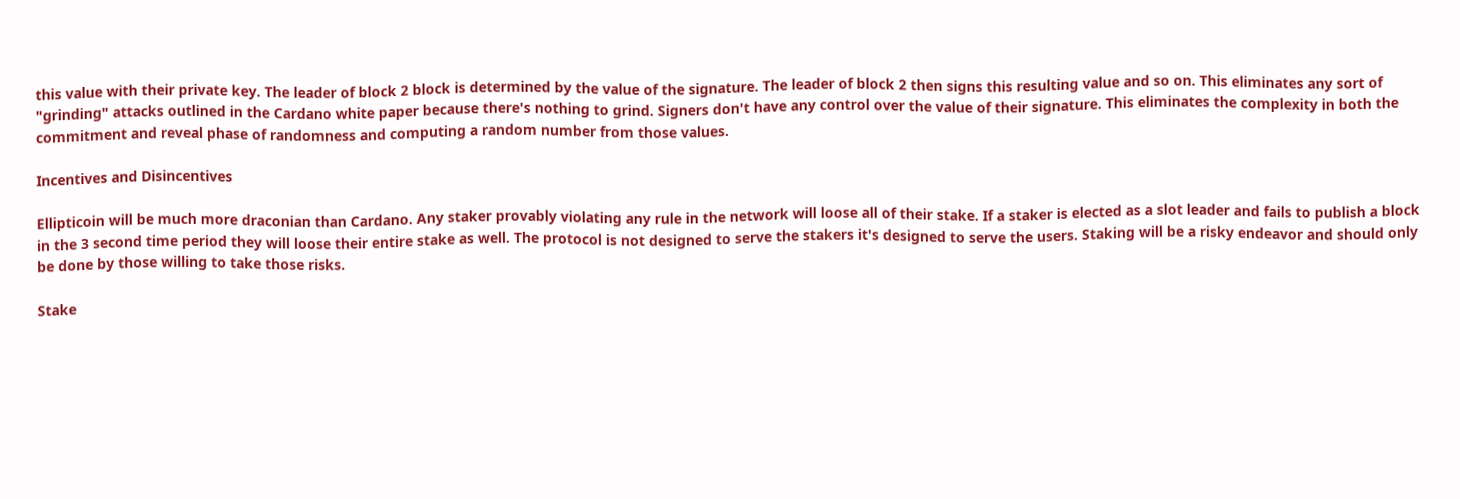this value with their private key. The leader of block 2 block is determined by the value of the signature. The leader of block 2 then signs this resulting value and so on. This eliminates any sort of "grinding" attacks outlined in the Cardano white paper because there's nothing to grind. Signers don't have any control over the value of their signature. This eliminates the complexity in both the commitment and reveal phase of randomness and computing a random number from those values.

Incentives and Disincentives

Ellipticoin will be much more draconian than Cardano. Any staker provably violating any rule in the network will loose all of their stake. If a staker is elected as a slot leader and fails to publish a block in the 3 second time period they will loose their entire stake as well. The protocol is not designed to serve the stakers it's designed to serve the users. Staking will be a risky endeavor and should only be done by those willing to take those risks.

Stake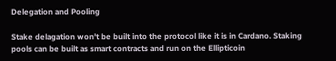Delegation and Pooling

Stake delagation won't be built into the protocol like it is in Cardano. Staking pools can be built as smart contracts and run on the Ellipticoin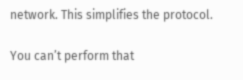network. This simplifies the protocol.

You can’t perform that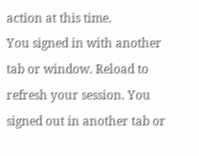action at this time.
You signed in with another tab or window. Reload to refresh your session. You signed out in another tab or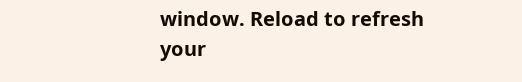window. Reload to refresh your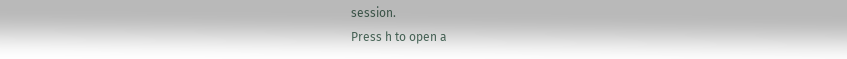session.
Press h to open a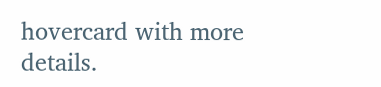hovercard with more details.